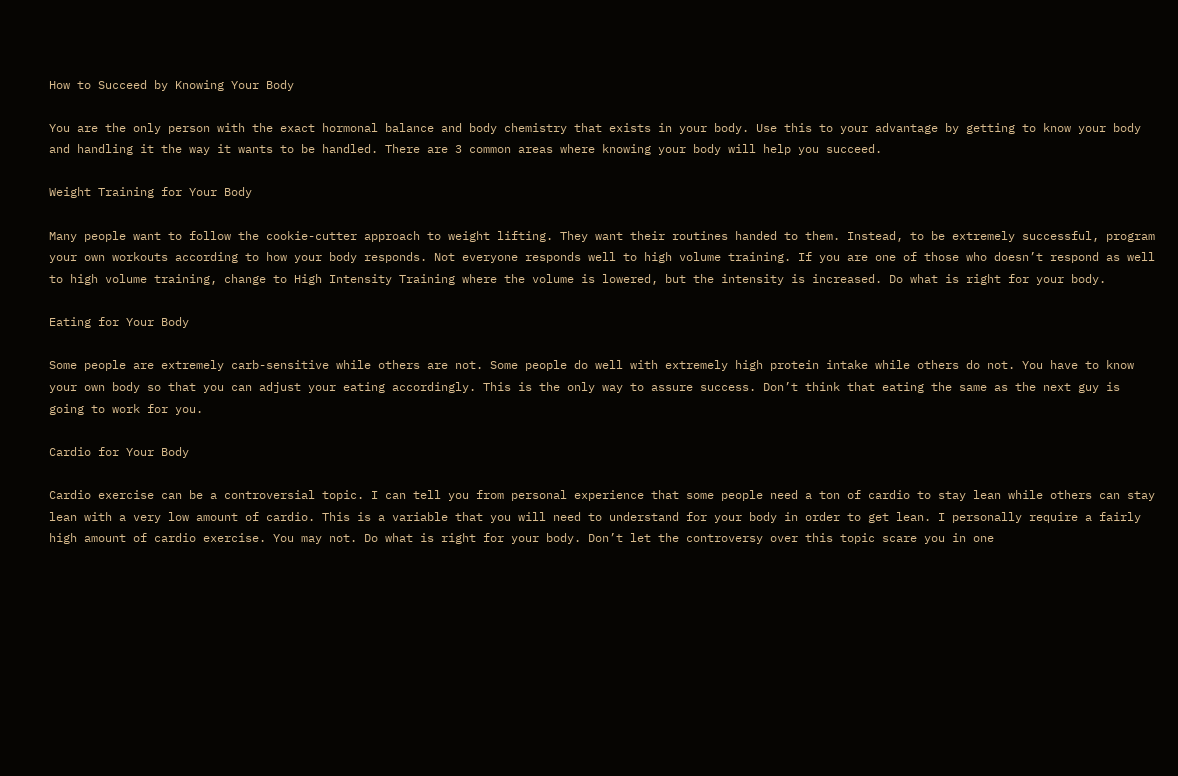How to Succeed by Knowing Your Body

You are the only person with the exact hormonal balance and body chemistry that exists in your body. Use this to your advantage by getting to know your body and handling it the way it wants to be handled. There are 3 common areas where knowing your body will help you succeed.

Weight Training for Your Body

Many people want to follow the cookie-cutter approach to weight lifting. They want their routines handed to them. Instead, to be extremely successful, program your own workouts according to how your body responds. Not everyone responds well to high volume training. If you are one of those who doesn’t respond as well to high volume training, change to High Intensity Training where the volume is lowered, but the intensity is increased. Do what is right for your body.

Eating for Your Body

Some people are extremely carb-sensitive while others are not. Some people do well with extremely high protein intake while others do not. You have to know your own body so that you can adjust your eating accordingly. This is the only way to assure success. Don’t think that eating the same as the next guy is going to work for you.

Cardio for Your Body

Cardio exercise can be a controversial topic. I can tell you from personal experience that some people need a ton of cardio to stay lean while others can stay lean with a very low amount of cardio. This is a variable that you will need to understand for your body in order to get lean. I personally require a fairly high amount of cardio exercise. You may not. Do what is right for your body. Don’t let the controversy over this topic scare you in one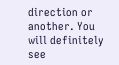direction or another. You will definitely see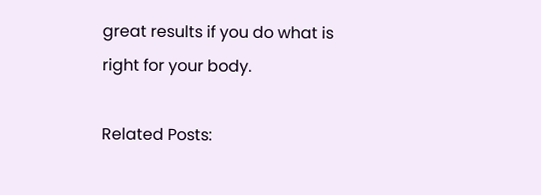great results if you do what is right for your body.

Related Posts: